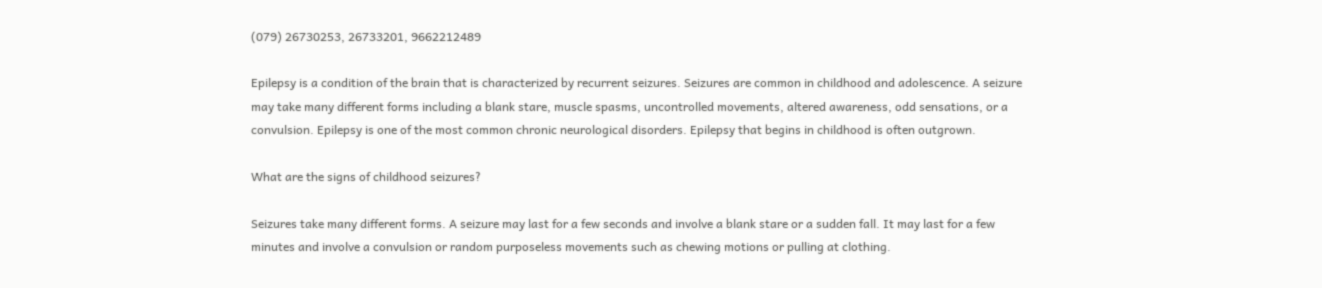(079) 26730253, 26733201, 9662212489

Epilepsy is a condition of the brain that is characterized by recurrent seizures. Seizures are common in childhood and adolescence. A seizure may take many different forms including a blank stare, muscle spasms, uncontrolled movements, altered awareness, odd sensations, or a convulsion. Epilepsy is one of the most common chronic neurological disorders. Epilepsy that begins in childhood is often outgrown.

What are the signs of childhood seizures?

Seizures take many different forms. A seizure may last for a few seconds and involve a blank stare or a sudden fall. It may last for a few minutes and involve a convulsion or random purposeless movements such as chewing motions or pulling at clothing.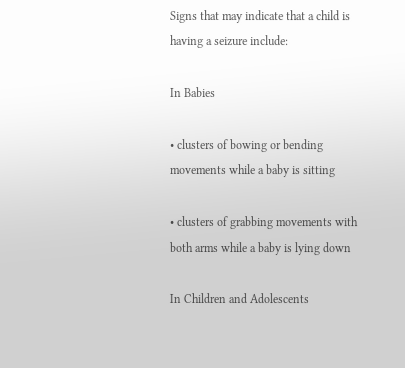Signs that may indicate that a child is having a seizure include:

In Babies

• clusters of bowing or bending movements while a baby is sitting

• clusters of grabbing movements with both arms while a baby is lying down

In Children and Adolescents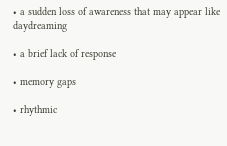• a sudden loss of awareness that may appear like daydreaming

• a brief lack of response

• memory gaps

• rhythmic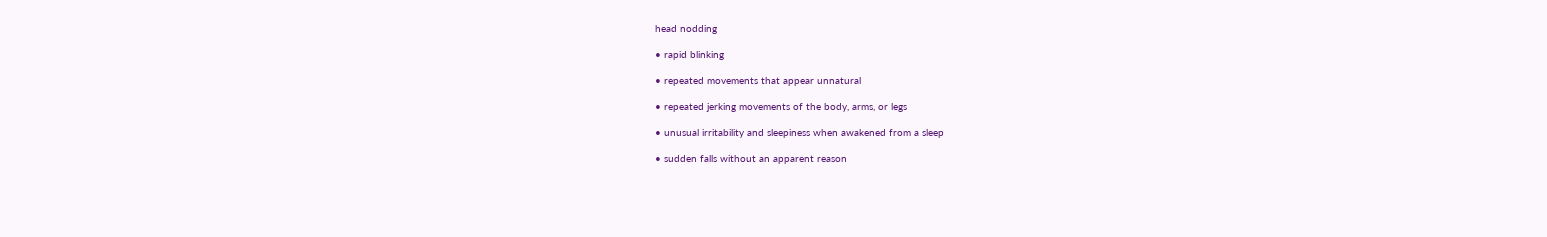head nodding

• rapid blinking

• repeated movements that appear unnatural

• repeated jerking movements of the body, arms, or legs

• unusual irritability and sleepiness when awakened from a sleep

• sudden falls without an apparent reason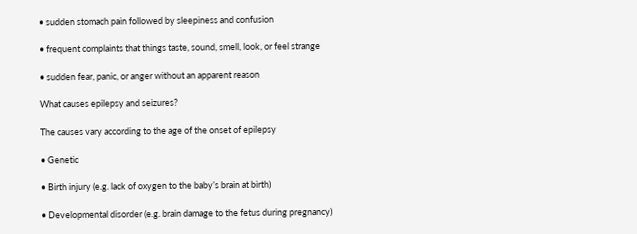• sudden stomach pain followed by sleepiness and confusion

• frequent complaints that things taste, sound, smell, look, or feel strange

• sudden fear, panic, or anger without an apparent reason

What causes epilepsy and seizures?

The causes vary according to the age of the onset of epilepsy

• Genetic

• Birth injury (e.g. lack of oxygen to the baby’s brain at birth)

• Developmental disorder (e.g. brain damage to the fetus during pregnancy)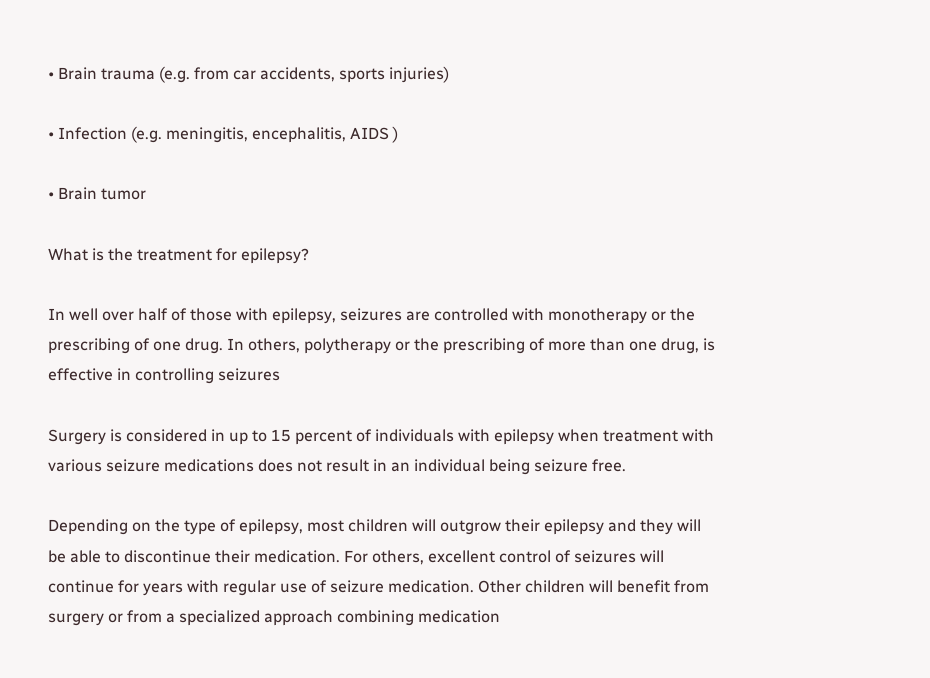• Brain trauma (e.g. from car accidents, sports injuries)

• Infection (e.g. meningitis, encephalitis, AIDS )

• Brain tumor

What is the treatment for epilepsy?

In well over half of those with epilepsy, seizures are controlled with monotherapy or the prescribing of one drug. In others, polytherapy or the prescribing of more than one drug, is effective in controlling seizures

Surgery is considered in up to 15 percent of individuals with epilepsy when treatment with various seizure medications does not result in an individual being seizure free.

Depending on the type of epilepsy, most children will outgrow their epilepsy and they will be able to discontinue their medication. For others, excellent control of seizures will continue for years with regular use of seizure medication. Other children will benefit from surgery or from a specialized approach combining medication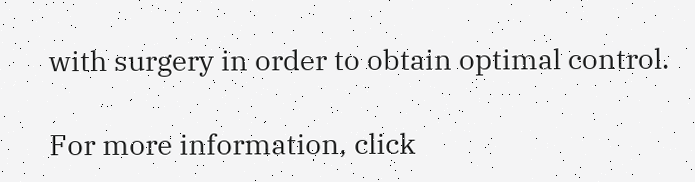with surgery in order to obtain optimal control.

For more information, click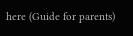here (Guide for parents)